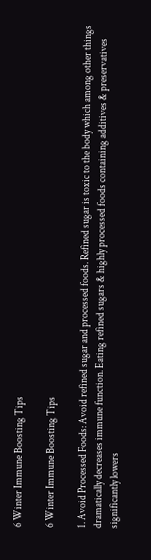6 Winter Immune Boosting Tips

6 Winter Immune Boosting Tips

1. Avoid Processed Foods: Avoid refined sugar and processed foods. Refined sugar is toxic to the body which among other things dramatically decreases immune function. Eating refined sugars & highly processed foods containing additives & preservatives significantly lowers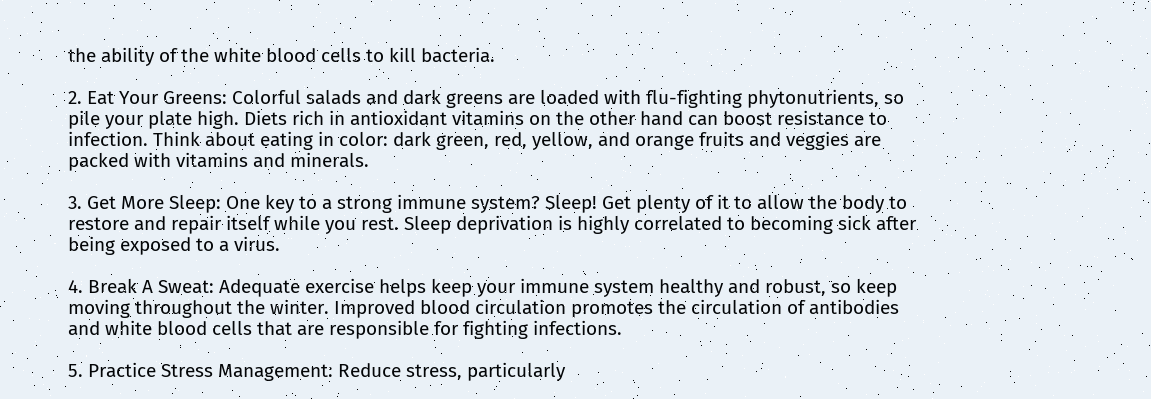the ability of the white blood cells to kill bacteria.

2. Eat Your Greens: Colorful salads and dark greens are loaded with flu-fighting phytonutrients, so pile your plate high. Diets rich in antioxidant vitamins on the other hand can boost resistance to infection. Think about eating in color: dark green, red, yellow, and orange fruits and veggies are packed with vitamins and minerals.

3. Get More Sleep: One key to a strong immune system? Sleep! Get plenty of it to allow the body to restore and repair itself while you rest. Sleep deprivation is highly correlated to becoming sick after being exposed to a virus.

4. Break A Sweat: Adequate exercise helps keep your immune system healthy and robust, so keep moving throughout the winter. Improved blood circulation promotes the circulation of antibodies and white blood cells that are responsible for fighting infections.

5. Practice Stress Management: Reduce stress, particularly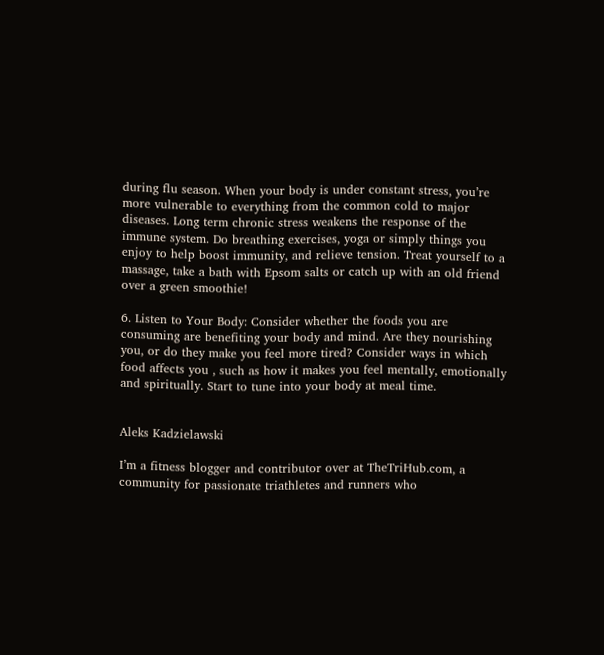during flu season. When your body is under constant stress, you’re more vulnerable to everything from the common cold to major diseases. Long term chronic stress weakens the response of the immune system. Do breathing exercises, yoga or simply things you enjoy to help boost immunity, and relieve tension. Treat yourself to a massage, take a bath with Epsom salts or catch up with an old friend over a green smoothie!

6. Listen to Your Body: Consider whether the foods you are consuming are benefiting your body and mind. Are they nourishing you, or do they make you feel more tired? Consider ways in which food affects you , such as how it makes you feel mentally, emotionally and spiritually. Start to tune into your body at meal time.


Aleks Kadzielawski

I’m a fitness blogger and contributor over at TheTriHub.com, a community for passionate triathletes and runners who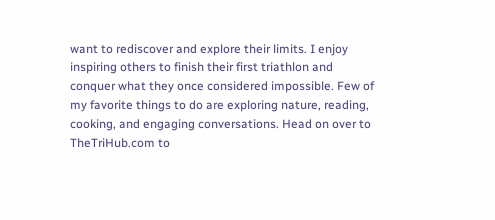want to rediscover and explore their limits. I enjoy inspiring others to finish their first triathlon and conquer what they once considered impossible. Few of my favorite things to do are exploring nature, reading, cooking, and engaging conversations. Head on over to TheTriHub.com to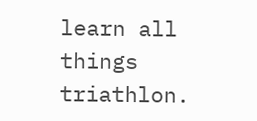learn all things triathlon.